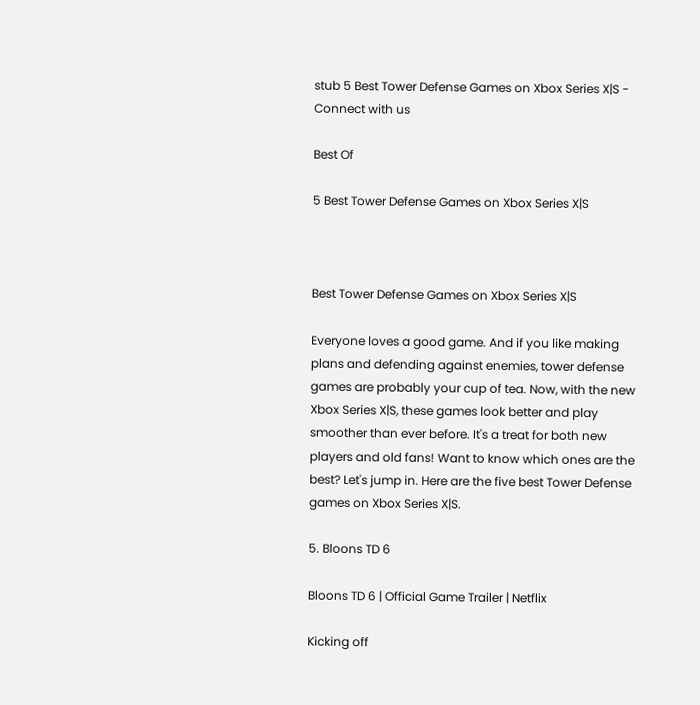stub 5 Best Tower Defense Games on Xbox Series X|S -
Connect with us

Best Of

5 Best Tower Defense Games on Xbox Series X|S



Best Tower Defense Games on Xbox Series X|S

Everyone loves a good game. And if you like making plans and defending against enemies, tower defense games are probably your cup of tea. Now, with the new Xbox Series X|S, these games look better and play smoother than ever before. It's a treat for both new players and old fans! Want to know which ones are the best? Let's jump in. Here are the five best Tower Defense games on Xbox Series X|S.

5. Bloons TD 6

Bloons TD 6 | Official Game Trailer | Netflix

Kicking off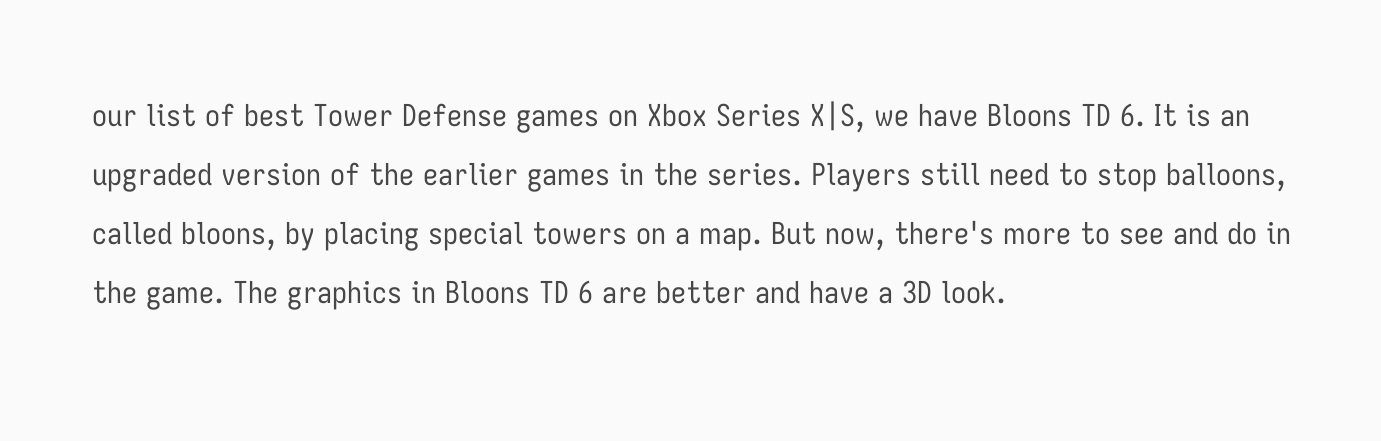our list of best Tower Defense games on Xbox Series X|S, we have Bloons TD 6. It is an upgraded version of the earlier games in the series. Players still need to stop balloons, called bloons, by placing special towers on a map. But now, there's more to see and do in the game. The graphics in Bloons TD 6 are better and have a 3D look.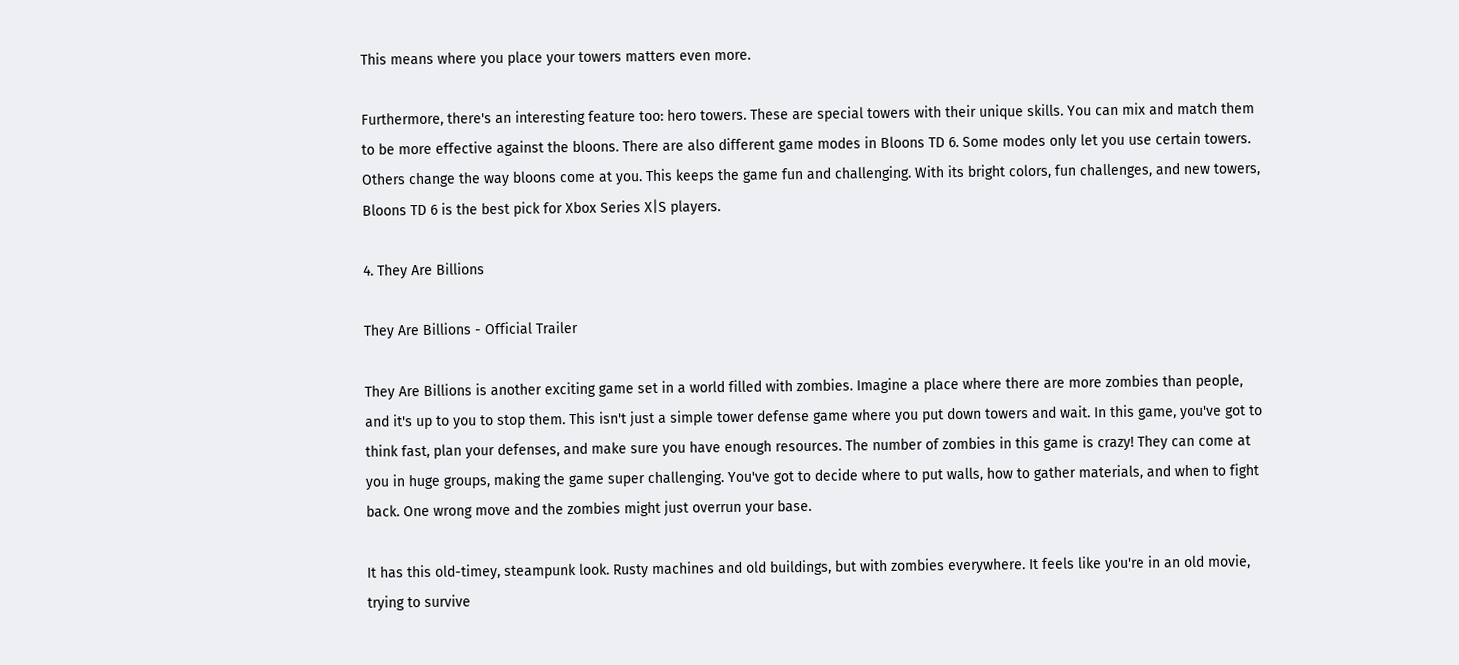This means where you place your towers matters even more.

Furthermore, there's an interesting feature too: hero towers. These are special towers with their unique skills. You can mix and match them to be more effective against the bloons. There are also different game modes in Bloons TD 6. Some modes only let you use certain towers. Others change the way bloons come at you. This keeps the game fun and challenging. With its bright colors, fun challenges, and new towers, Bloons TD 6 is the best pick for Xbox Series X|S players.

4. They Are Billions

They Are Billions - Official Trailer

They Are Billions is another exciting game set in a world filled with zombies. Imagine a place where there are more zombies than people, and it's up to you to stop them. This isn't just a simple tower defense game where you put down towers and wait. In this game, you've got to think fast, plan your defenses, and make sure you have enough resources. The number of zombies in this game is crazy! They can come at you in huge groups, making the game super challenging. You've got to decide where to put walls, how to gather materials, and when to fight back. One wrong move and the zombies might just overrun your base.

It has this old-timey, steampunk look. Rusty machines and old buildings, but with zombies everywhere. It feels like you're in an old movie, trying to survive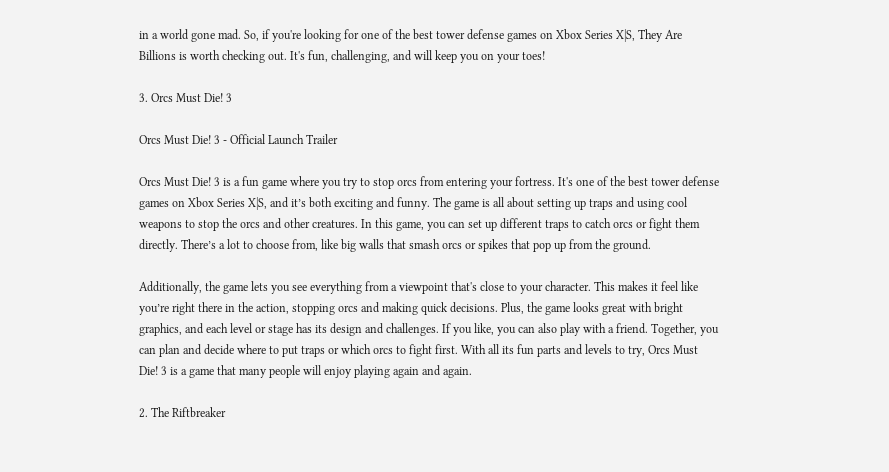in a world gone mad. So, if you're looking for one of the best tower defense games on Xbox Series X|S, They Are Billions is worth checking out. It's fun, challenging, and will keep you on your toes!

3. Orcs Must Die! 3

Orcs Must Die! 3 - Official Launch Trailer

Orcs Must Die! 3 is a fun game where you try to stop orcs from entering your fortress. It's one of the best tower defense games on Xbox Series X|S, and it’s both exciting and funny. The game is all about setting up traps and using cool weapons to stop the orcs and other creatures. In this game, you can set up different traps to catch orcs or fight them directly. There’s a lot to choose from, like big walls that smash orcs or spikes that pop up from the ground.

Additionally, the game lets you see everything from a viewpoint that's close to your character. This makes it feel like you’re right there in the action, stopping orcs and making quick decisions. Plus, the game looks great with bright graphics, and each level or stage has its design and challenges. If you like, you can also play with a friend. Together, you can plan and decide where to put traps or which orcs to fight first. With all its fun parts and levels to try, Orcs Must Die! 3 is a game that many people will enjoy playing again and again.

2. The Riftbreaker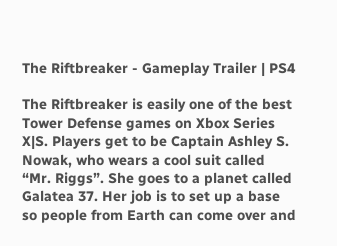The Riftbreaker - Gameplay Trailer | PS4

The Riftbreaker is easily one of the best Tower Defense games on Xbox Series X|S. Players get to be Captain Ashley S. Nowak, who wears a cool suit called “Mr. Riggs”. She goes to a planet called Galatea 37. Her job is to set up a base so people from Earth can come over and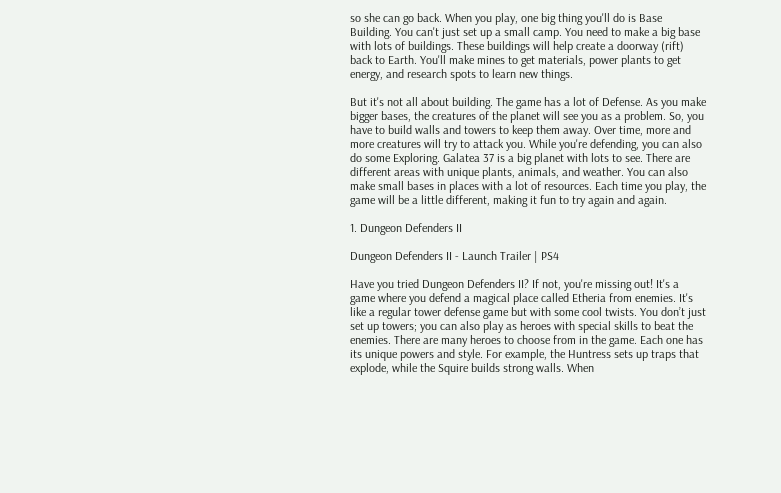so she can go back. When you play, one big thing you'll do is Base Building. You can't just set up a small camp. You need to make a big base with lots of buildings. These buildings will help create a doorway (rift) back to Earth. You'll make mines to get materials, power plants to get energy, and research spots to learn new things.

But it's not all about building. The game has a lot of Defense. As you make bigger bases, the creatures of the planet will see you as a problem. So, you have to build walls and towers to keep them away. Over time, more and more creatures will try to attack you. While you're defending, you can also do some Exploring. Galatea 37 is a big planet with lots to see. There are different areas with unique plants, animals, and weather. You can also make small bases in places with a lot of resources. Each time you play, the game will be a little different, making it fun to try again and again.

1. Dungeon Defenders II

Dungeon Defenders II - Launch Trailer | PS4

Have you tried Dungeon Defenders II? If not, you're missing out! It's a game where you defend a magical place called Etheria from enemies. It's like a regular tower defense game but with some cool twists. You don’t just set up towers; you can also play as heroes with special skills to beat the enemies. There are many heroes to choose from in the game. Each one has its unique powers and style. For example, the Huntress sets up traps that explode, while the Squire builds strong walls. When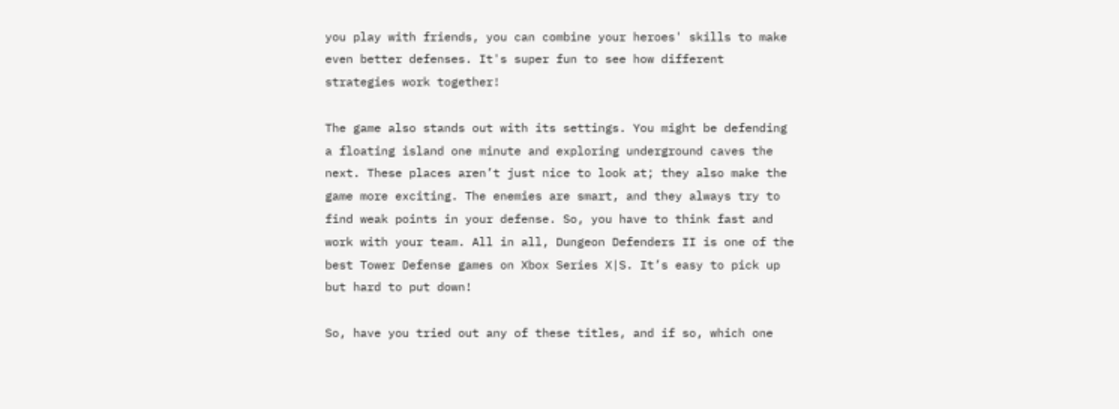you play with friends, you can combine your heroes' skills to make even better defenses. It's super fun to see how different strategies work together!

The game also stands out with its settings. You might be defending a floating island one minute and exploring underground caves the next. These places aren’t just nice to look at; they also make the game more exciting. The enemies are smart, and they always try to find weak points in your defense. So, you have to think fast and work with your team. All in all, Dungeon Defenders II is one of the best Tower Defense games on Xbox Series X|S. It’s easy to pick up but hard to put down!

So, have you tried out any of these titles, and if so, which one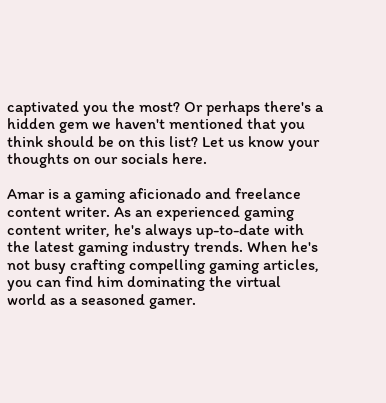captivated you the most? Or perhaps there's a hidden gem we haven't mentioned that you think should be on this list? Let us know your thoughts on our socials here.

Amar is a gaming aficionado and freelance content writer. As an experienced gaming content writer, he's always up-to-date with the latest gaming industry trends. When he's not busy crafting compelling gaming articles, you can find him dominating the virtual world as a seasoned gamer.